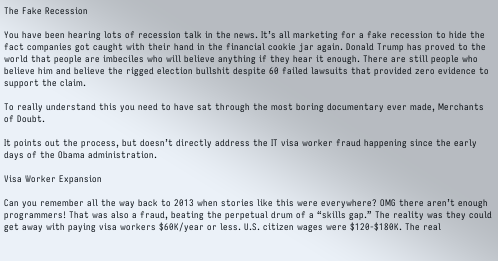The Fake Recession

You have been hearing lots of recession talk in the news. It’s all marketing for a fake recession to hide the fact companies got caught with their hand in the financial cookie jar again. Donald Trump has proved to the world that people are imbeciles who will believe anything if they hear it enough. There are still people who believe him and believe the rigged election bullshit despite 60 failed lawsuits that provided zero evidence to support the claim.

To really understand this you need to have sat through the most boring documentary ever made, Merchants of Doubt.

It points out the process, but doesn’t directly address the IT visa worker fraud happening since the early days of the Obama administration.

Visa Worker Expansion

Can you remember all the way back to 2013 when stories like this were everywhere? OMG there aren’t enough programmers! That was also a fraud, beating the perpetual drum of a “skills gap.” The reality was they could get away with paying visa workers $60K/year or less. U.S. citizen wages were $120-$180K. The real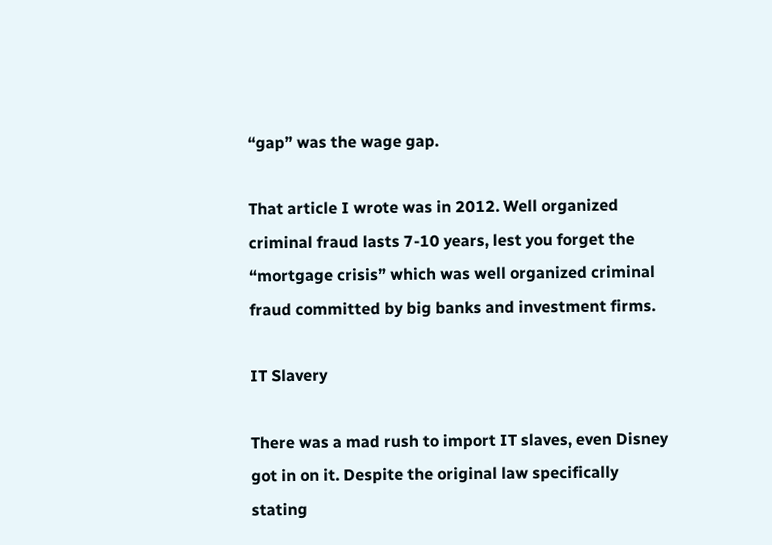“gap” was the wage gap.

That article I wrote was in 2012. Well organized criminal fraud lasts 7-10 years, lest you forget the “mortgage crisis” which was well organized criminal fraud committed by big banks and investment firms.

IT Slavery

There was a mad rush to import IT slaves, even Disney got in on it. Despite the original law specifically stating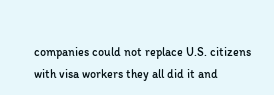companies could not replace U.S. citizens with visa workers they all did it and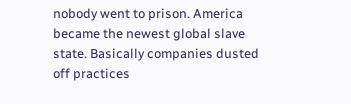nobody went to prison. America became the newest global slave state. Basically companies dusted off practices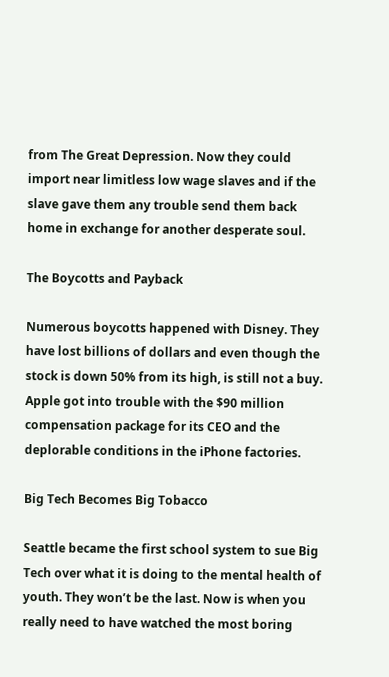from The Great Depression. Now they could import near limitless low wage slaves and if the slave gave them any trouble send them back home in exchange for another desperate soul.

The Boycotts and Payback

Numerous boycotts happened with Disney. They have lost billions of dollars and even though the stock is down 50% from its high, is still not a buy. Apple got into trouble with the $90 million compensation package for its CEO and the deplorable conditions in the iPhone factories.

Big Tech Becomes Big Tobacco

Seattle became the first school system to sue Big Tech over what it is doing to the mental health of youth. They won’t be the last. Now is when you really need to have watched the most boring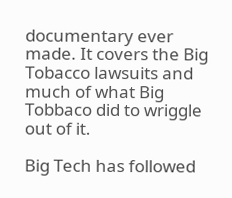documentary ever made. It covers the Big Tobacco lawsuits and much of what Big Tobbaco did to wriggle out of it.

Big Tech has followed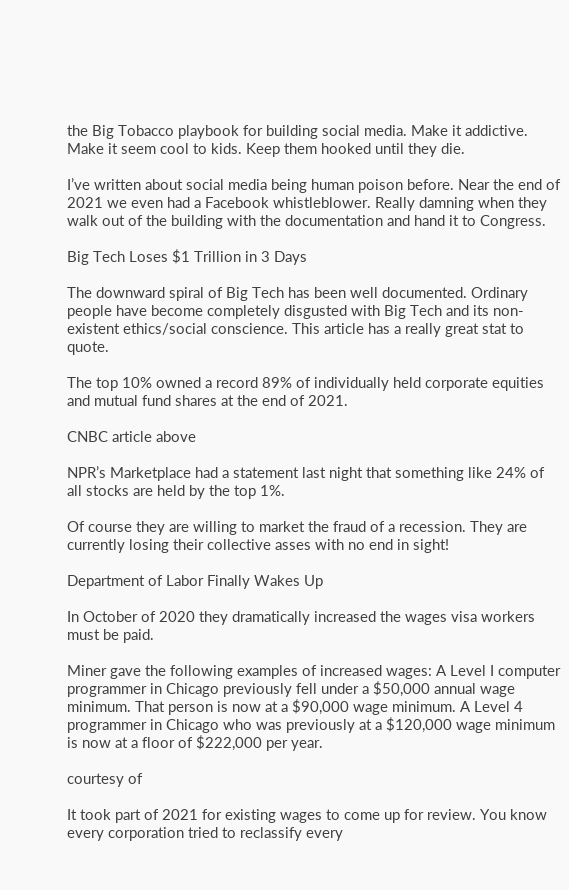the Big Tobacco playbook for building social media. Make it addictive. Make it seem cool to kids. Keep them hooked until they die.

I’ve written about social media being human poison before. Near the end of 2021 we even had a Facebook whistleblower. Really damning when they walk out of the building with the documentation and hand it to Congress.

Big Tech Loses $1 Trillion in 3 Days

The downward spiral of Big Tech has been well documented. Ordinary people have become completely disgusted with Big Tech and its non-existent ethics/social conscience. This article has a really great stat to quote.

The top 10% owned a record 89% of individually held corporate equities and mutual fund shares at the end of 2021.

CNBC article above

NPR’s Marketplace had a statement last night that something like 24% of all stocks are held by the top 1%.

Of course they are willing to market the fraud of a recession. They are currently losing their collective asses with no end in sight!

Department of Labor Finally Wakes Up

In October of 2020 they dramatically increased the wages visa workers must be paid.

Miner gave the following examples of increased wages: A Level I computer programmer in Chicago previously fell under a $50,000 annual wage minimum. That person is now at a $90,000 wage minimum. A Level 4 programmer in Chicago who was previously at a $120,000 wage minimum is now at a floor of $222,000 per year.

courtesy of

It took part of 2021 for existing wages to come up for review. You know every corporation tried to reclassify every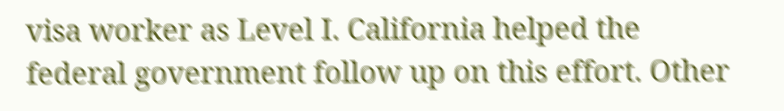visa worker as Level I. California helped the federal government follow up on this effort. Other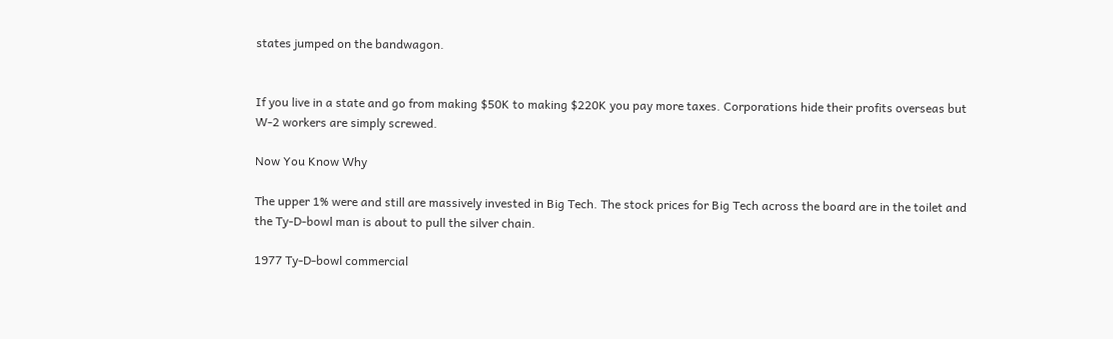states jumped on the bandwagon.


If you live in a state and go from making $50K to making $220K you pay more taxes. Corporations hide their profits overseas but W-2 workers are simply screwed.

Now You Know Why

The upper 1% were and still are massively invested in Big Tech. The stock prices for Big Tech across the board are in the toilet and the Ty-D-bowl man is about to pull the silver chain.

1977 Ty-D-bowl commercial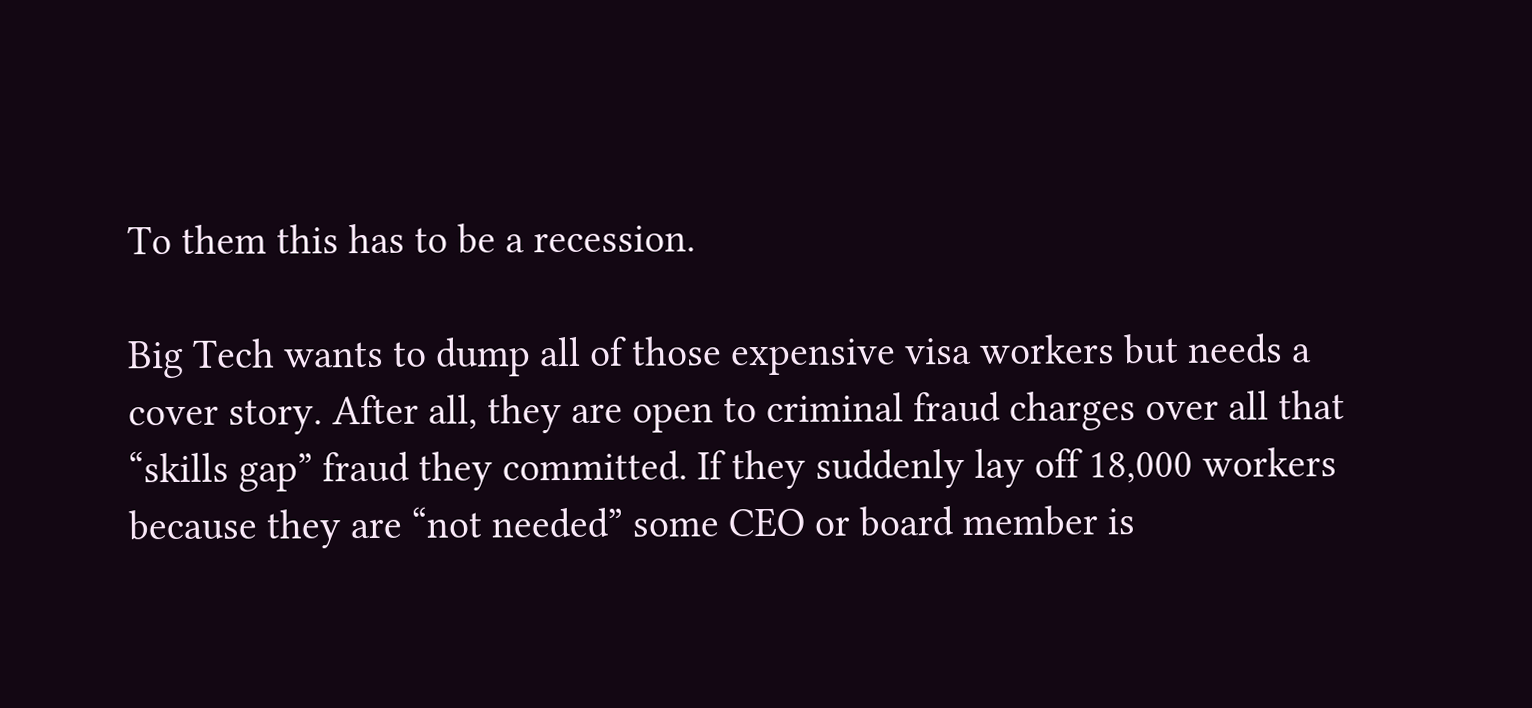To them this has to be a recession.

Big Tech wants to dump all of those expensive visa workers but needs a cover story. After all, they are open to criminal fraud charges over all that “skills gap” fraud they committed. If they suddenly lay off 18,000 workers because they are “not needed” some CEO or board member is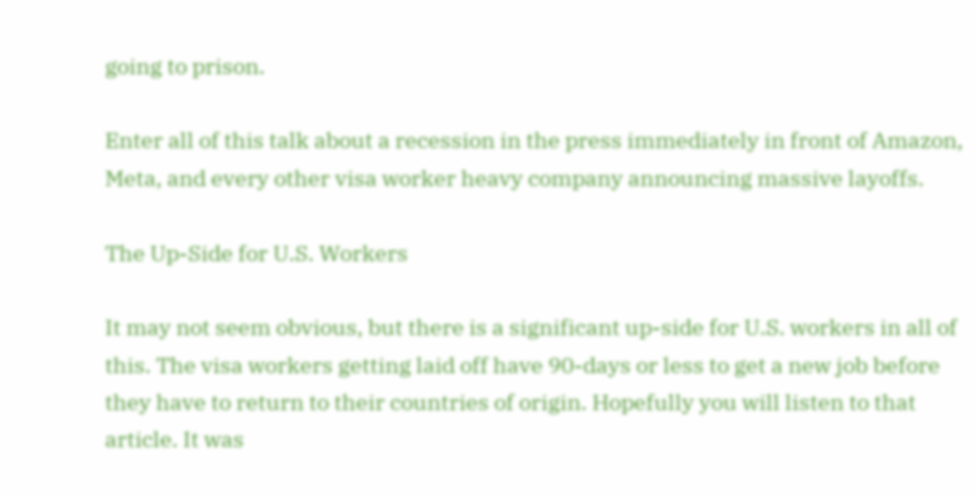going to prison.

Enter all of this talk about a recession in the press immediately in front of Amazon, Meta, and every other visa worker heavy company announcing massive layoffs.

The Up-Side for U.S. Workers

It may not seem obvious, but there is a significant up-side for U.S. workers in all of this. The visa workers getting laid off have 90-days or less to get a new job before they have to return to their countries of origin. Hopefully you will listen to that article. It was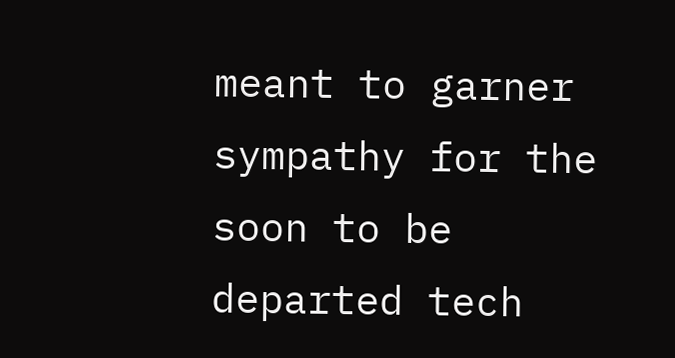meant to garner sympathy for the soon to be departed tech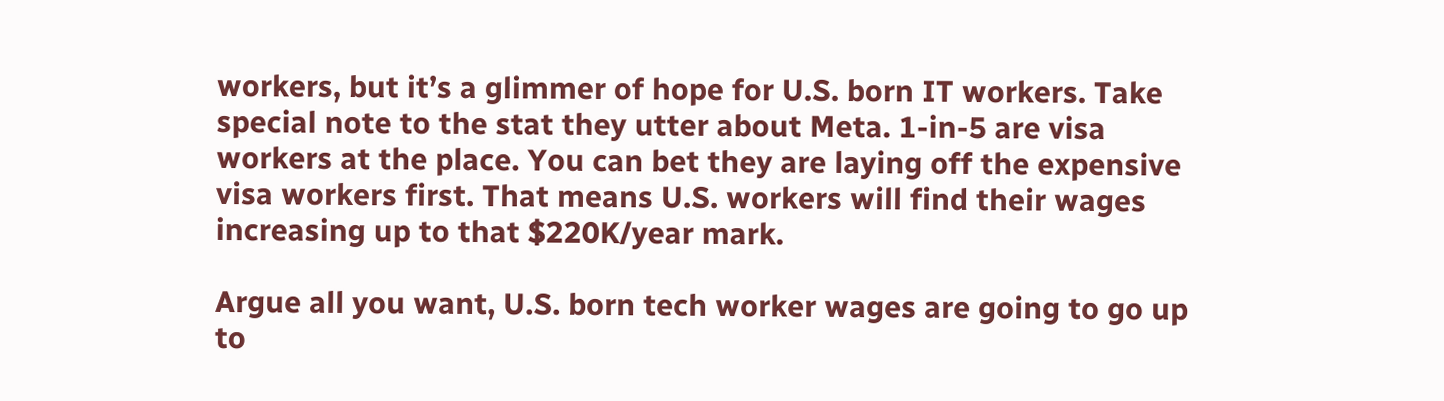workers, but it’s a glimmer of hope for U.S. born IT workers. Take special note to the stat they utter about Meta. 1-in-5 are visa workers at the place. You can bet they are laying off the expensive visa workers first. That means U.S. workers will find their wages increasing up to that $220K/year mark.

Argue all you want, U.S. born tech worker wages are going to go up to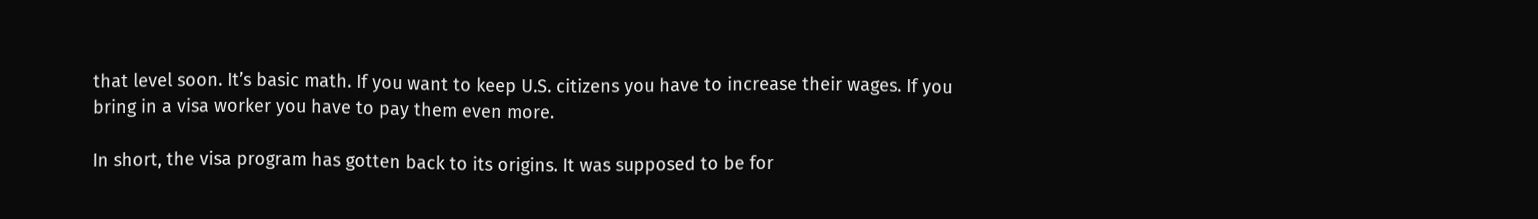that level soon. It’s basic math. If you want to keep U.S. citizens you have to increase their wages. If you bring in a visa worker you have to pay them even more.

In short, the visa program has gotten back to its origins. It was supposed to be for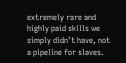extremely rare and highly paid skills we simply didn’t have, not a pipeline for slaves.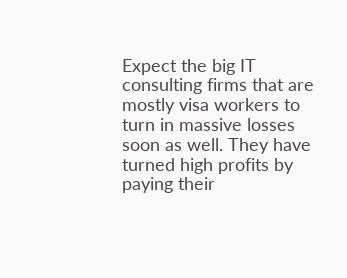Expect the big IT consulting firms that are mostly visa workers to turn in massive losses soon as well. They have turned high profits by paying their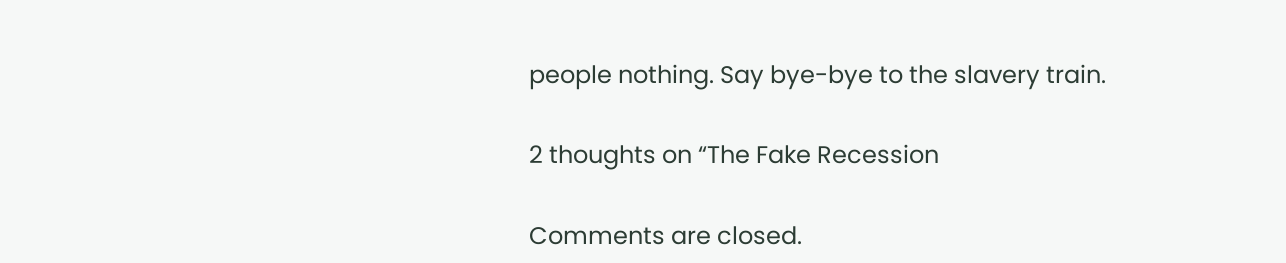people nothing. Say bye-bye to the slavery train.

2 thoughts on “The Fake Recession

Comments are closed.